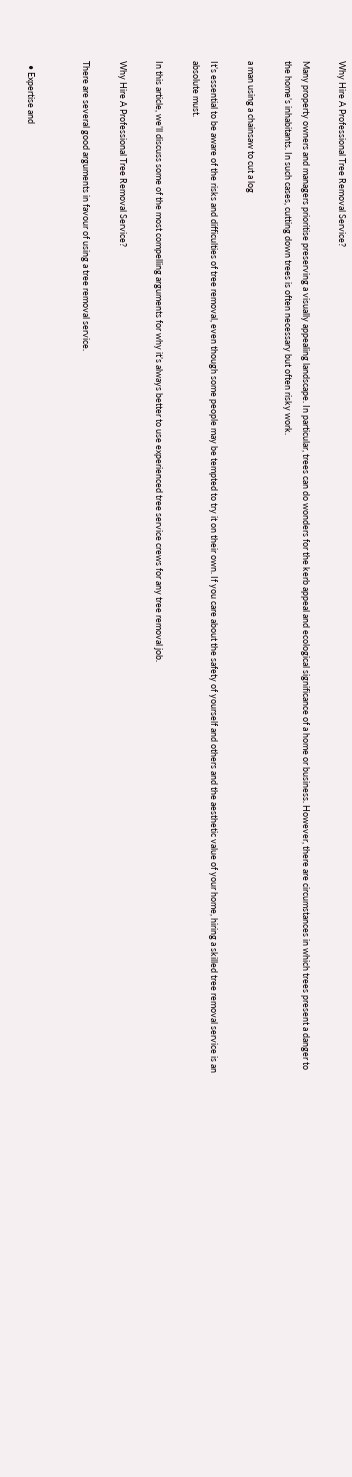Why Hire A Professional Tree Removal Service?

Many property owners and managers prioritise preserving a visually appealing landscape. In particular, trees can do wonders for the kerb appeal and ecological significance of a home or business. However, there are circumstances in which trees present a danger to the home’s inhabitants. In such cases, cutting down trees is often necessary but often risky work.

a man using a chainsaw to cut a log

It’s essential to be aware of the risks and difficulties of tree removal, even though some people may be tempted to try it on their own. If you care about the safety of yourself and others and the aesthetic value of your home, hiring a skilled tree removal service is an absolute must.

In this article, we’ll discuss some of the most compelling arguments for why it’s always better to use experienced tree service crews for any tree removal job.

Why Hire A Professional Tree Removal Service?

There are several good arguments in favour of using a tree removal service.


  • Expertise and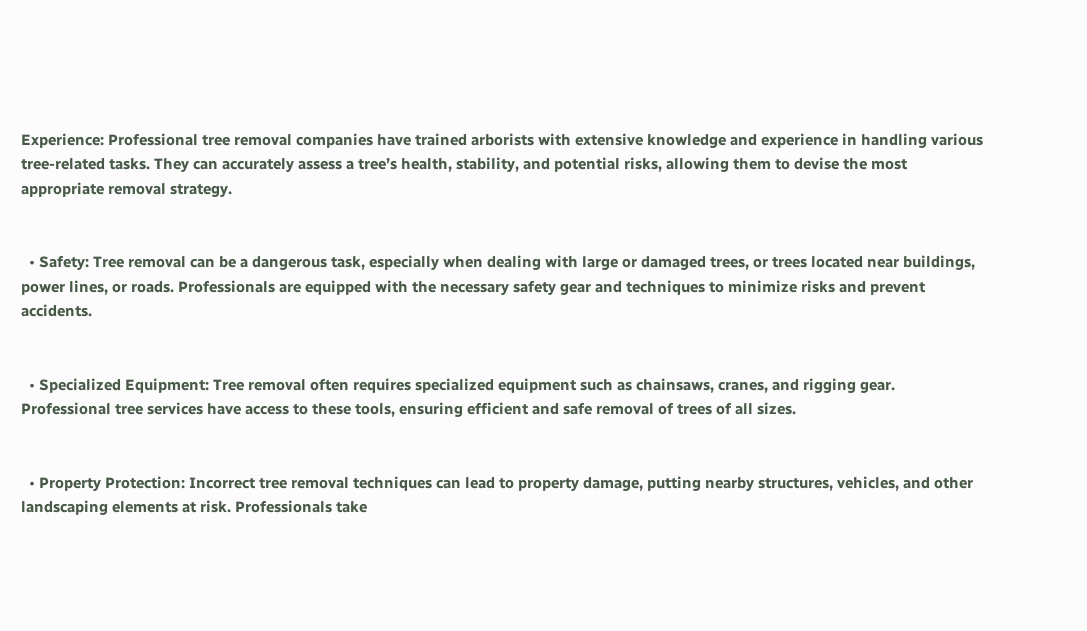Experience: Professional tree removal companies have trained arborists with extensive knowledge and experience in handling various tree-related tasks. They can accurately assess a tree’s health, stability, and potential risks, allowing them to devise the most appropriate removal strategy.


  • Safety: Tree removal can be a dangerous task, especially when dealing with large or damaged trees, or trees located near buildings, power lines, or roads. Professionals are equipped with the necessary safety gear and techniques to minimize risks and prevent accidents.


  • Specialized Equipment: Tree removal often requires specialized equipment such as chainsaws, cranes, and rigging gear. Professional tree services have access to these tools, ensuring efficient and safe removal of trees of all sizes.


  • Property Protection: Incorrect tree removal techniques can lead to property damage, putting nearby structures, vehicles, and other landscaping elements at risk. Professionals take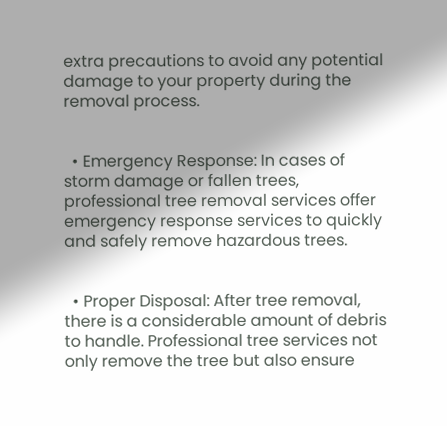extra precautions to avoid any potential damage to your property during the removal process.


  • Emergency Response: In cases of storm damage or fallen trees, professional tree removal services offer emergency response services to quickly and safely remove hazardous trees.


  • Proper Disposal: After tree removal, there is a considerable amount of debris to handle. Professional tree services not only remove the tree but also ensure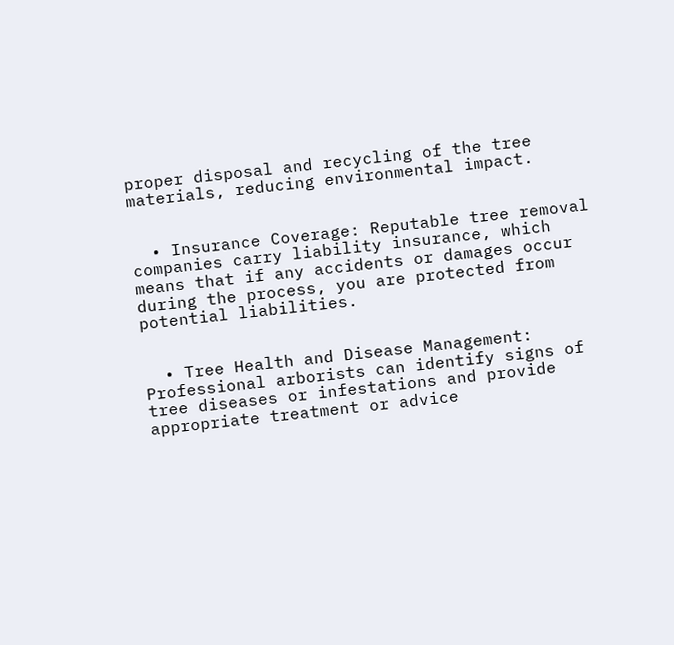proper disposal and recycling of the tree materials, reducing environmental impact.


  • Insurance Coverage: Reputable tree removal companies carry liability insurance, which means that if any accidents or damages occur during the process, you are protected from potential liabilities.


  • Tree Health and Disease Management: Professional arborists can identify signs of tree diseases or infestations and provide appropriate treatment or advice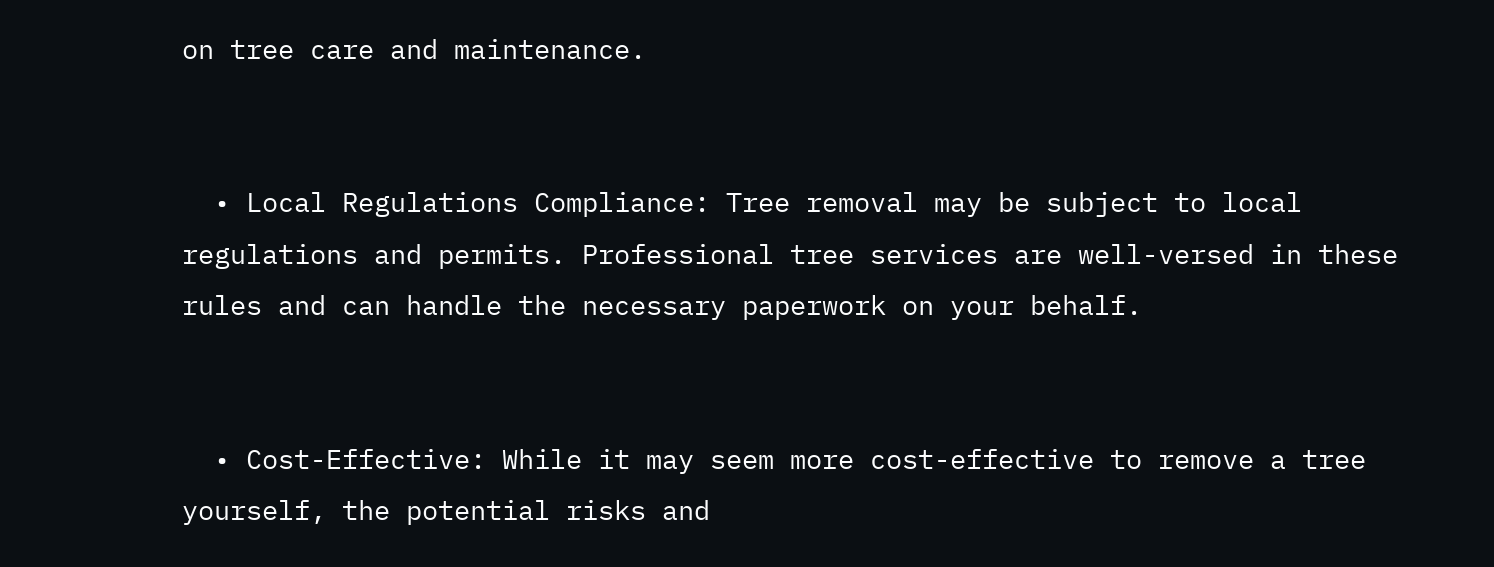on tree care and maintenance.


  • Local Regulations Compliance: Tree removal may be subject to local regulations and permits. Professional tree services are well-versed in these rules and can handle the necessary paperwork on your behalf.


  • Cost-Effective: While it may seem more cost-effective to remove a tree yourself, the potential risks and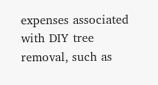expenses associated with DIY tree removal, such as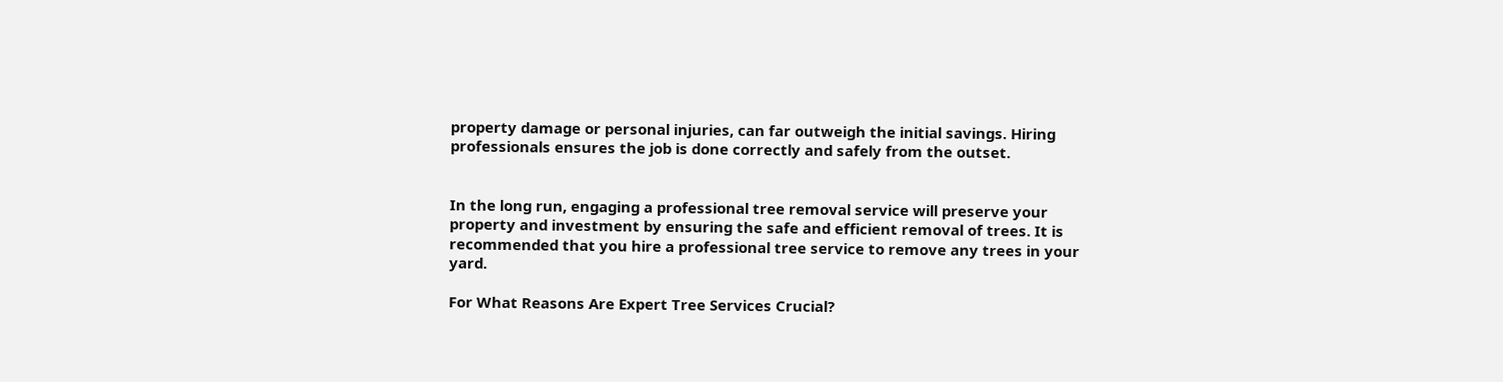property damage or personal injuries, can far outweigh the initial savings. Hiring professionals ensures the job is done correctly and safely from the outset.


In the long run, engaging a professional tree removal service will preserve your property and investment by ensuring the safe and efficient removal of trees. It is recommended that you hire a professional tree service to remove any trees in your yard.

For What Reasons Are Expert Tree Services Crucial?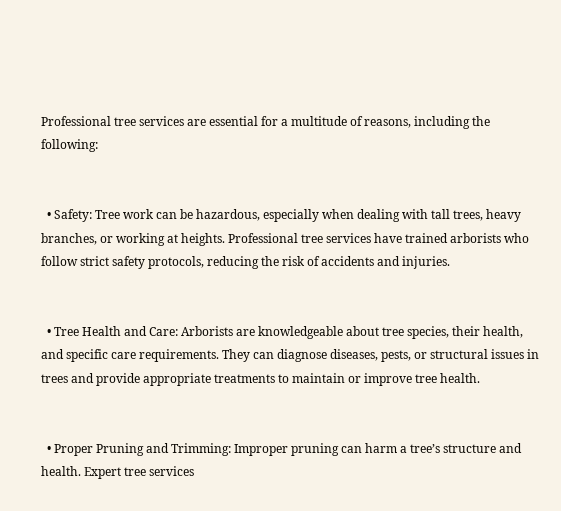Professional tree services are essential for a multitude of reasons, including the following:


  • Safety: Tree work can be hazardous, especially when dealing with tall trees, heavy branches, or working at heights. Professional tree services have trained arborists who follow strict safety protocols, reducing the risk of accidents and injuries.


  • Tree Health and Care: Arborists are knowledgeable about tree species, their health, and specific care requirements. They can diagnose diseases, pests, or structural issues in trees and provide appropriate treatments to maintain or improve tree health.


  • Proper Pruning and Trimming: Improper pruning can harm a tree’s structure and health. Expert tree services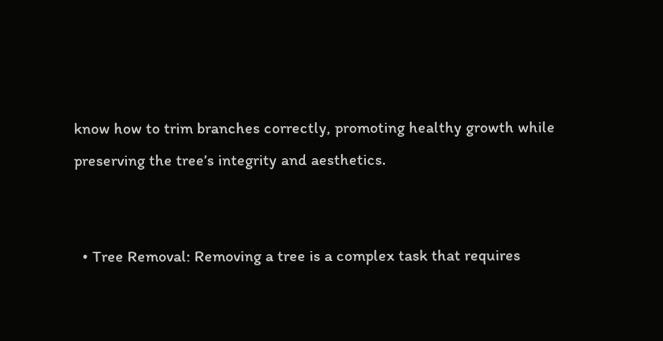know how to trim branches correctly, promoting healthy growth while preserving the tree’s integrity and aesthetics.


  • Tree Removal: Removing a tree is a complex task that requires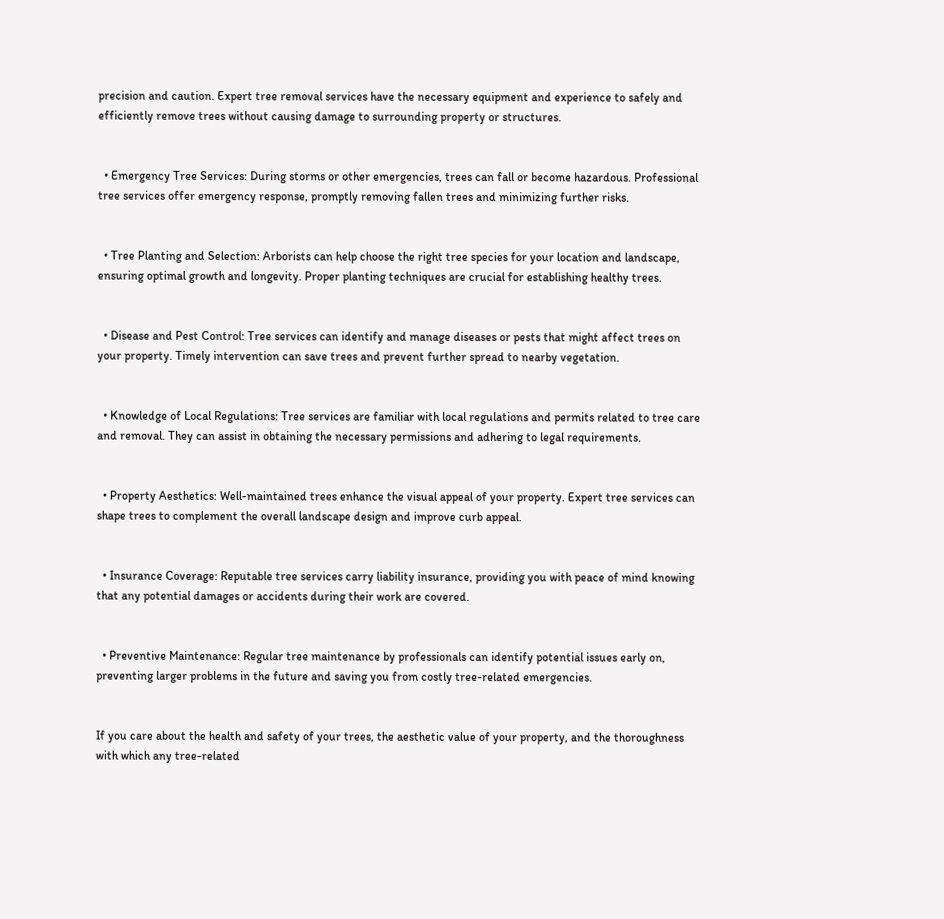precision and caution. Expert tree removal services have the necessary equipment and experience to safely and efficiently remove trees without causing damage to surrounding property or structures.


  • Emergency Tree Services: During storms or other emergencies, trees can fall or become hazardous. Professional tree services offer emergency response, promptly removing fallen trees and minimizing further risks.


  • Tree Planting and Selection: Arborists can help choose the right tree species for your location and landscape, ensuring optimal growth and longevity. Proper planting techniques are crucial for establishing healthy trees.


  • Disease and Pest Control: Tree services can identify and manage diseases or pests that might affect trees on your property. Timely intervention can save trees and prevent further spread to nearby vegetation.


  • Knowledge of Local Regulations: Tree services are familiar with local regulations and permits related to tree care and removal. They can assist in obtaining the necessary permissions and adhering to legal requirements.


  • Property Aesthetics: Well-maintained trees enhance the visual appeal of your property. Expert tree services can shape trees to complement the overall landscape design and improve curb appeal.


  • Insurance Coverage: Reputable tree services carry liability insurance, providing you with peace of mind knowing that any potential damages or accidents during their work are covered.


  • Preventive Maintenance: Regular tree maintenance by professionals can identify potential issues early on, preventing larger problems in the future and saving you from costly tree-related emergencies.


If you care about the health and safety of your trees, the aesthetic value of your property, and the thoroughness with which any tree-related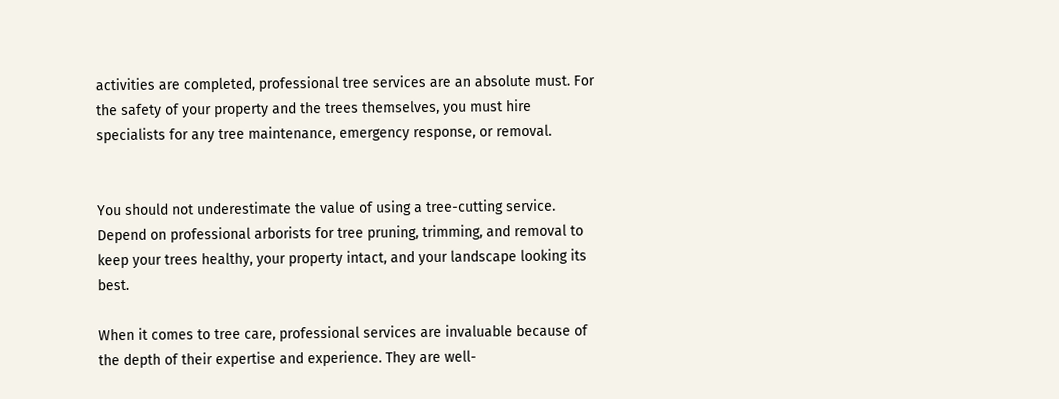activities are completed, professional tree services are an absolute must. For the safety of your property and the trees themselves, you must hire specialists for any tree maintenance, emergency response, or removal.


You should not underestimate the value of using a tree-cutting service. Depend on professional arborists for tree pruning, trimming, and removal to keep your trees healthy, your property intact, and your landscape looking its best.

When it comes to tree care, professional services are invaluable because of the depth of their expertise and experience. They are well-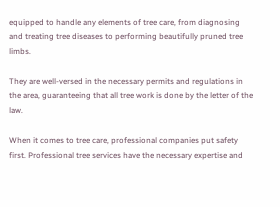equipped to handle any elements of tree care, from diagnosing and treating tree diseases to performing beautifully pruned tree limbs.

They are well-versed in the necessary permits and regulations in the area, guaranteeing that all tree work is done by the letter of the law.

When it comes to tree care, professional companies put safety first. Professional tree services have the necessary expertise and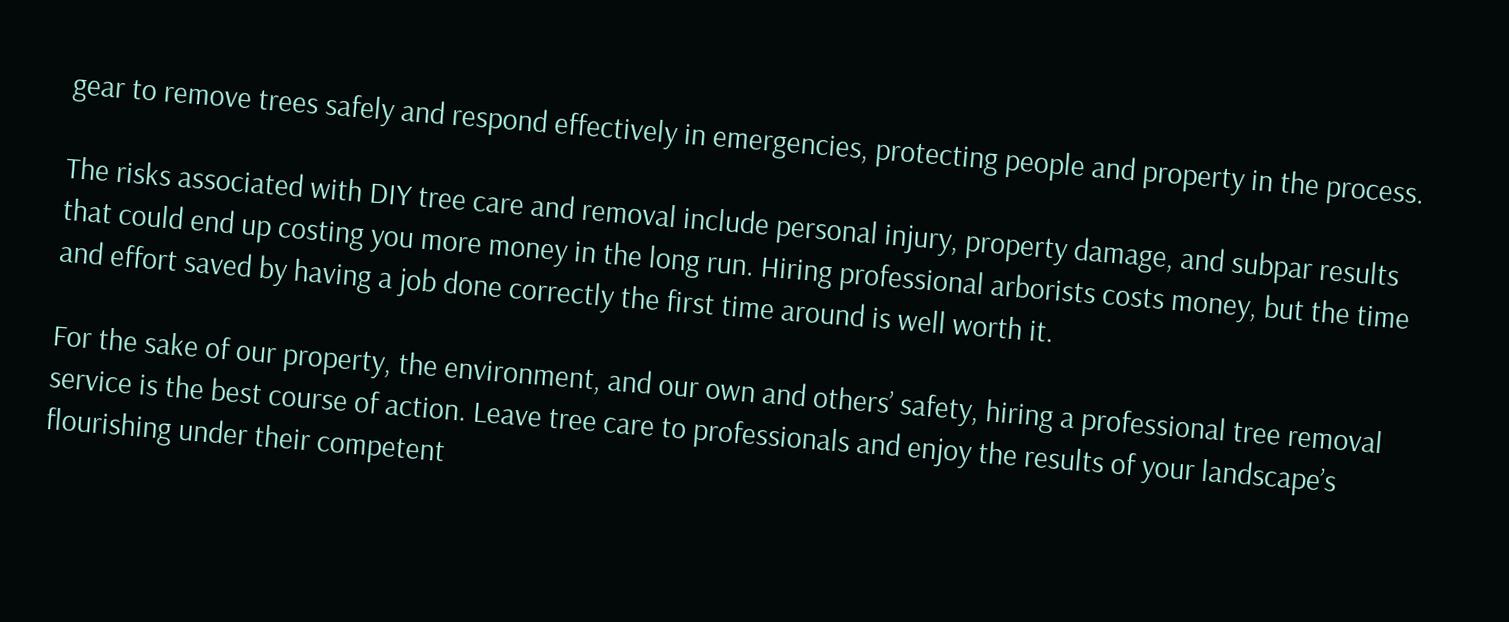gear to remove trees safely and respond effectively in emergencies, protecting people and property in the process.

The risks associated with DIY tree care and removal include personal injury, property damage, and subpar results that could end up costing you more money in the long run. Hiring professional arborists costs money, but the time and effort saved by having a job done correctly the first time around is well worth it.

For the sake of our property, the environment, and our own and others’ safety, hiring a professional tree removal service is the best course of action. Leave tree care to professionals and enjoy the results of your landscape’s flourishing under their competent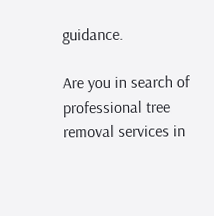guidance.

Are you in search of professional tree removal services in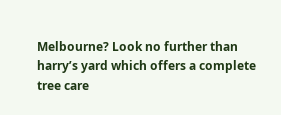Melbourne? Look no further than harry’s yard which offers a complete tree care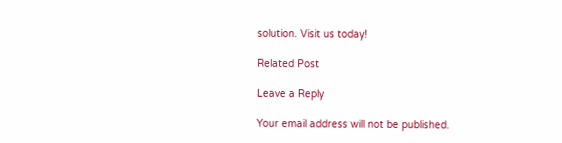solution. Visit us today!

Related Post

Leave a Reply

Your email address will not be published.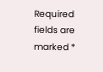Required fields are marked *